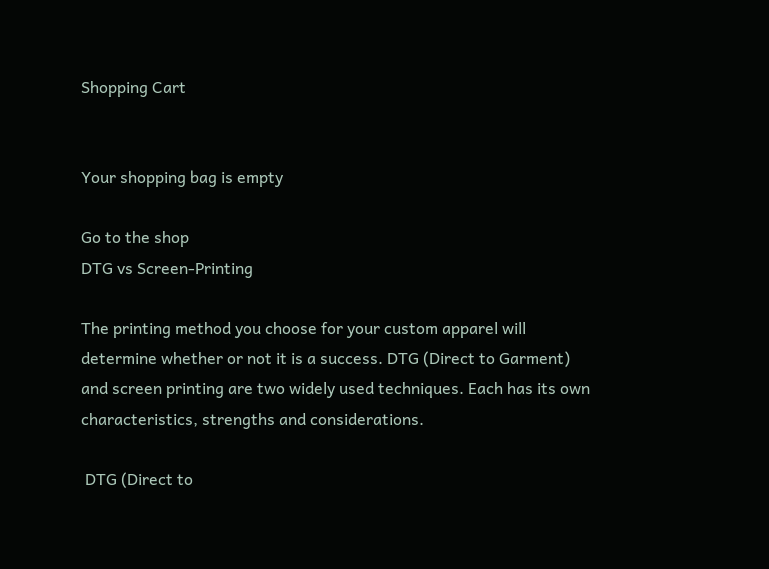Shopping Cart


Your shopping bag is empty

Go to the shop
DTG vs Screen-Printing

The printing method you choose for your custom apparel will determine whether or not it is a success. DTG (Direct to Garment) and screen printing are two widely used techniques. Each has its own characteristics, strengths and considerations.

 DTG (Direct to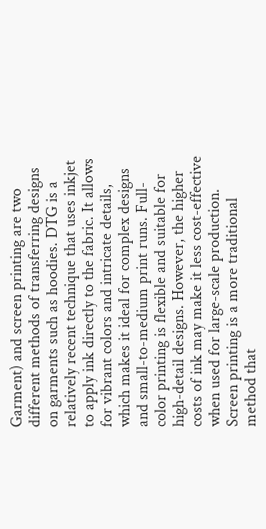Garment) and screen printing are two different methods of transferring designs on garments such as hoodies. DTG is a relatively recent technique that uses inkjet to apply ink directly to the fabric. It allows for vibrant colors and intricate details, which makes it ideal for complex designs and small-to-medium print runs. Full-color printing is flexible and suitable for high-detail designs. However, the higher costs of ink may make it less cost-effective when used for large-scale production. Screen printing is a more traditional method that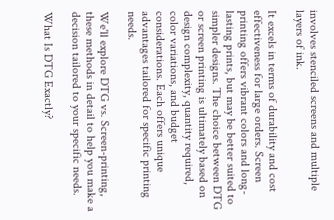involves stenciled screens and multiple layers of ink.

It excels in terms of durability and cost effectiveness for large orders. Screen printing offers vibrant colors and long-lasting prints, but may be better suited to simpler designs. The choice between DTG or screen printing is ultimately based on design complexity, quantity required, color variations, and budget considerations. Each offers unique advantages tailored for specific printing needs.

We'll explore DTG vs. Screen-printing, these methods in detail to help you make a decision tailored to your specific needs.

What Is DTG Exactly?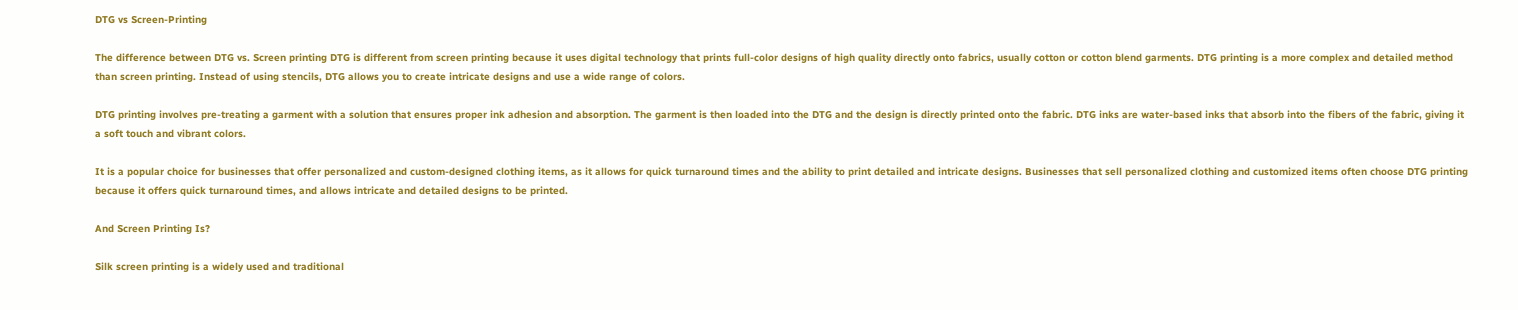DTG vs Screen-Printing

The difference between DTG vs. Screen printing DTG is different from screen printing because it uses digital technology that prints full-color designs of high quality directly onto fabrics, usually cotton or cotton blend garments. DTG printing is a more complex and detailed method than screen printing. Instead of using stencils, DTG allows you to create intricate designs and use a wide range of colors.

DTG printing involves pre-treating a garment with a solution that ensures proper ink adhesion and absorption. The garment is then loaded into the DTG and the design is directly printed onto the fabric. DTG inks are water-based inks that absorb into the fibers of the fabric, giving it a soft touch and vibrant colors.

It is a popular choice for businesses that offer personalized and custom-designed clothing items, as it allows for quick turnaround times and the ability to print detailed and intricate designs. Businesses that sell personalized clothing and customized items often choose DTG printing because it offers quick turnaround times, and allows intricate and detailed designs to be printed.

And Screen Printing Is?

Silk screen printing is a widely used and traditional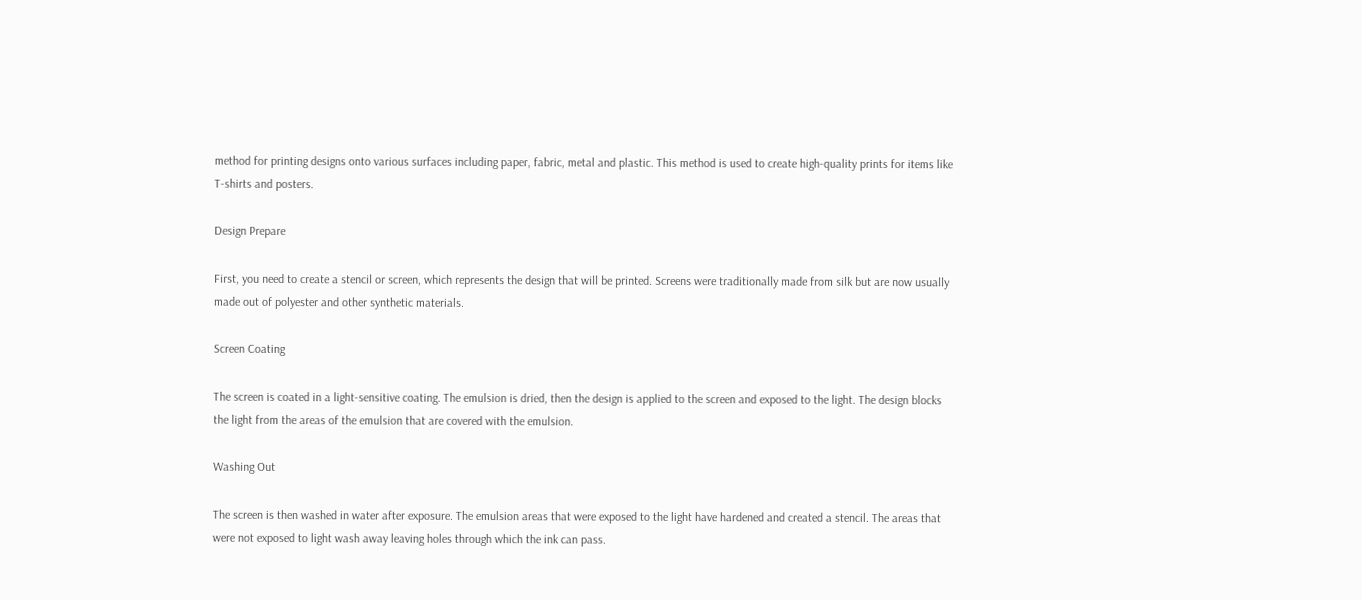method for printing designs onto various surfaces including paper, fabric, metal and plastic. This method is used to create high-quality prints for items like T-shirts and posters.

Design Prepare

First, you need to create a stencil or screen, which represents the design that will be printed. Screens were traditionally made from silk but are now usually made out of polyester and other synthetic materials.

Screen Coating

The screen is coated in a light-sensitive coating. The emulsion is dried, then the design is applied to the screen and exposed to the light. The design blocks the light from the areas of the emulsion that are covered with the emulsion.

Washing Out

The screen is then washed in water after exposure. The emulsion areas that were exposed to the light have hardened and created a stencil. The areas that were not exposed to light wash away leaving holes through which the ink can pass.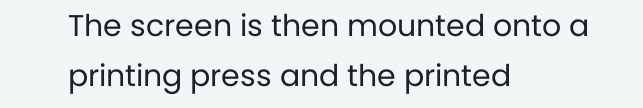The screen is then mounted onto a printing press and the printed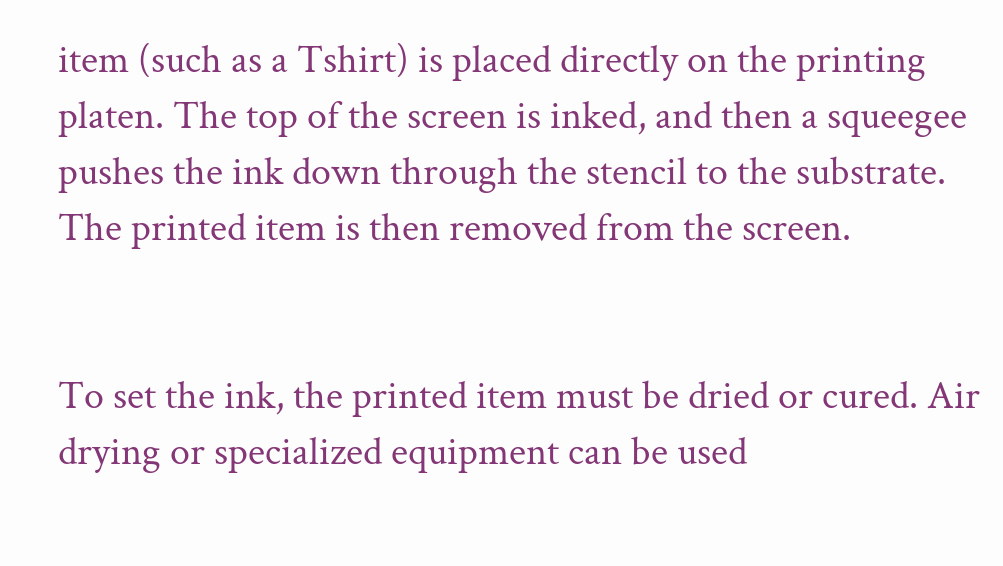item (such as a Tshirt) is placed directly on the printing platen. The top of the screen is inked, and then a squeegee pushes the ink down through the stencil to the substrate. The printed item is then removed from the screen.


To set the ink, the printed item must be dried or cured. Air drying or specialized equipment can be used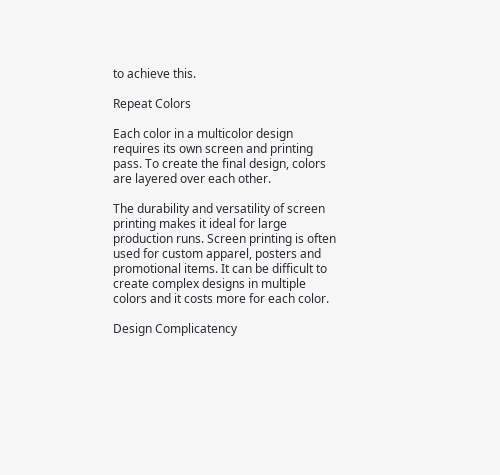to achieve this.

Repeat Colors

Each color in a multicolor design requires its own screen and printing pass. To create the final design, colors are layered over each other.

The durability and versatility of screen printing makes it ideal for large production runs. Screen printing is often used for custom apparel, posters and promotional items. It can be difficult to create complex designs in multiple colors and it costs more for each color.

Design Complicatency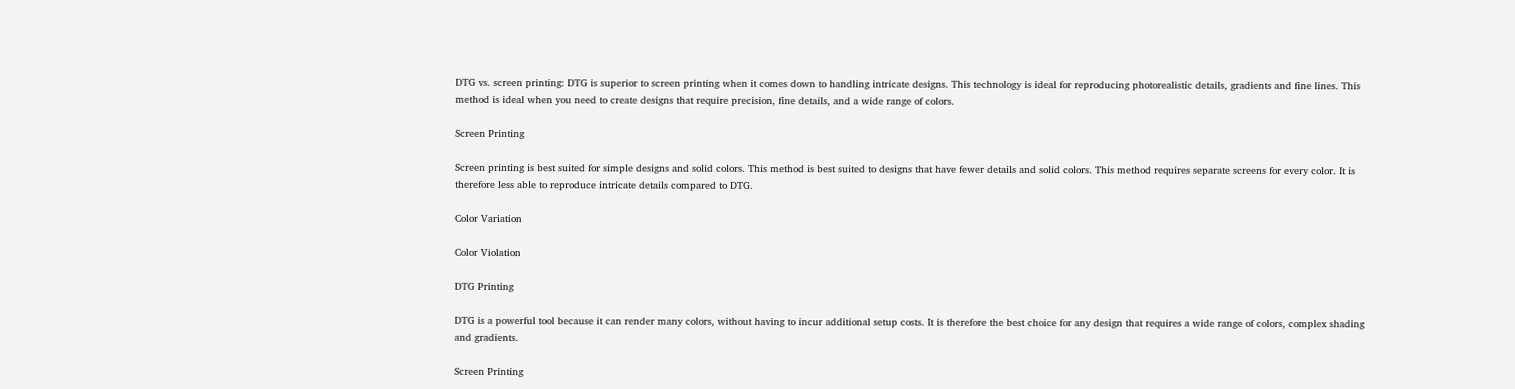DTG vs. screen printing: DTG is superior to screen printing when it comes down to handling intricate designs. This technology is ideal for reproducing photorealistic details, gradients and fine lines. This method is ideal when you need to create designs that require precision, fine details, and a wide range of colors.

Screen Printing

Screen printing is best suited for simple designs and solid colors. This method is best suited to designs that have fewer details and solid colors. This method requires separate screens for every color. It is therefore less able to reproduce intricate details compared to DTG.

Color Variation

Color Violation

DTG Printing

DTG is a powerful tool because it can render many colors, without having to incur additional setup costs. It is therefore the best choice for any design that requires a wide range of colors, complex shading and gradients.

Screen Printing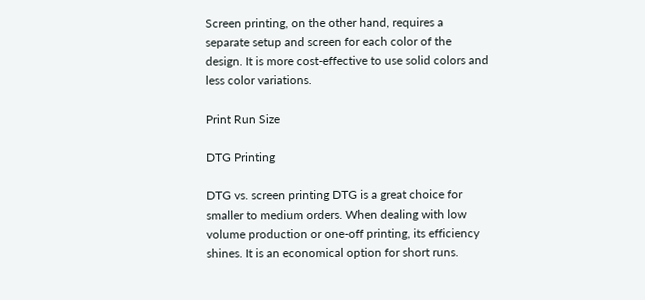Screen printing, on the other hand, requires a separate setup and screen for each color of the design. It is more cost-effective to use solid colors and less color variations.

Print Run Size

DTG Printing

DTG vs. screen printing DTG is a great choice for smaller to medium orders. When dealing with low volume production or one-off printing, its efficiency shines. It is an economical option for short runs.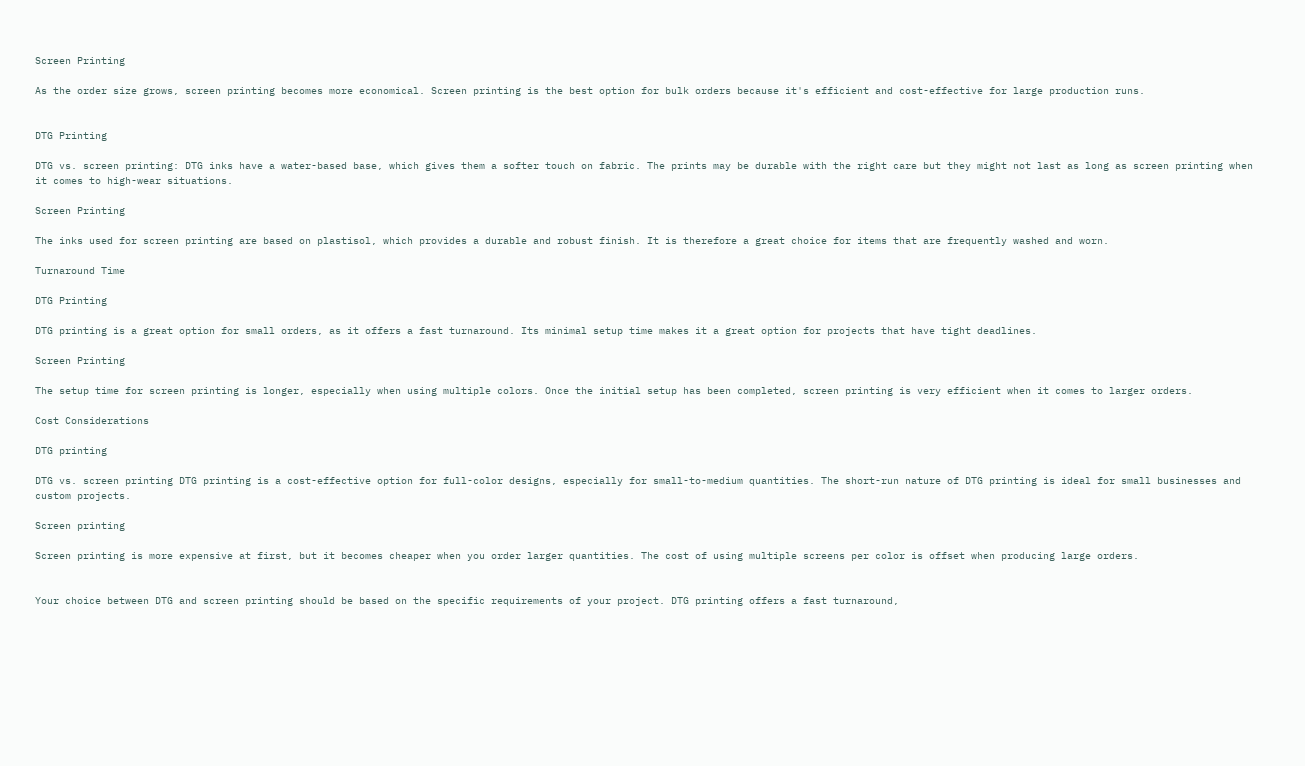Screen Printing

As the order size grows, screen printing becomes more economical. Screen printing is the best option for bulk orders because it's efficient and cost-effective for large production runs.


DTG Printing

DTG vs. screen printing: DTG inks have a water-based base, which gives them a softer touch on fabric. The prints may be durable with the right care but they might not last as long as screen printing when it comes to high-wear situations.

Screen Printing

The inks used for screen printing are based on plastisol, which provides a durable and robust finish. It is therefore a great choice for items that are frequently washed and worn.

Turnaround Time

DTG Printing

DTG printing is a great option for small orders, as it offers a fast turnaround. Its minimal setup time makes it a great option for projects that have tight deadlines.

Screen Printing

The setup time for screen printing is longer, especially when using multiple colors. Once the initial setup has been completed, screen printing is very efficient when it comes to larger orders.

Cost Considerations

DTG printing

DTG vs. screen printing DTG printing is a cost-effective option for full-color designs, especially for small-to-medium quantities. The short-run nature of DTG printing is ideal for small businesses and custom projects.

Screen printing

Screen printing is more expensive at first, but it becomes cheaper when you order larger quantities. The cost of using multiple screens per color is offset when producing large orders.


Your choice between DTG and screen printing should be based on the specific requirements of your project. DTG printing offers a fast turnaround,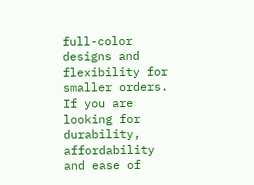full-color designs and flexibility for smaller orders. If you are looking for durability, affordability and ease of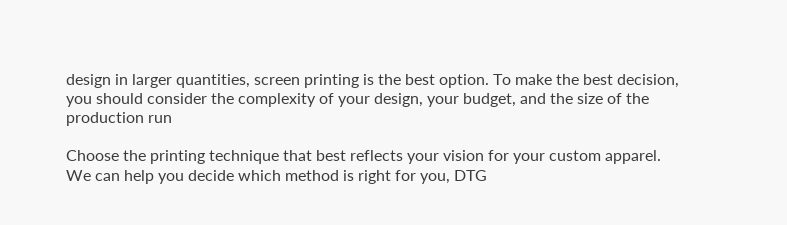design in larger quantities, screen printing is the best option. To make the best decision, you should consider the complexity of your design, your budget, and the size of the production run

Choose the printing technique that best reflects your vision for your custom apparel. We can help you decide which method is right for you, DTG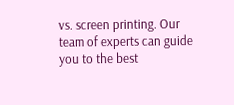vs. screen printing. Our team of experts can guide you to the best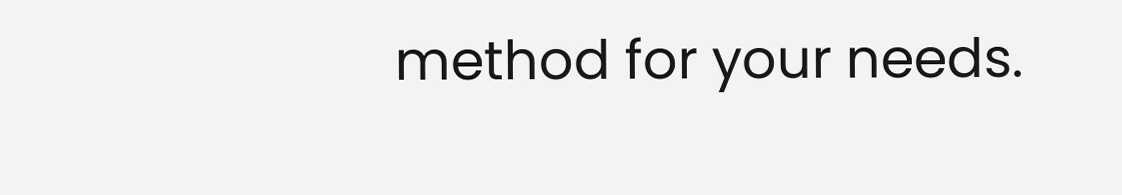method for your needs.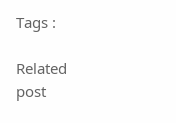Tags :

Related post